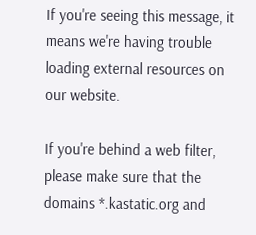If you're seeing this message, it means we're having trouble loading external resources on our website.

If you're behind a web filter, please make sure that the domains *.kastatic.org and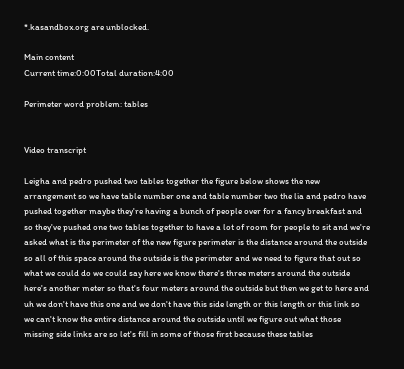*.kasandbox.org are unblocked.

Main content
Current time:0:00Total duration:4:00

Perimeter word problem: tables


Video transcript

Leigha and pedro pushed two tables together the figure below shows the new arrangement so we have table number one and table number two the lia and pedro have pushed together maybe they're having a bunch of people over for a fancy breakfast and so they've pushed one two tables together to have a lot of room for people to sit and we're asked what is the perimeter of the new figure perimeter is the distance around the outside so all of this space around the outside is the perimeter and we need to figure that out so what we could do we could say here we know there's three meters around the outside here's another meter so that's four meters around the outside but then we get to here and uh we don't have this one and we don't have this side length or this length or this link so we can't know the entire distance around the outside until we figure out what those missing side links are so let's fill in some of those first because these tables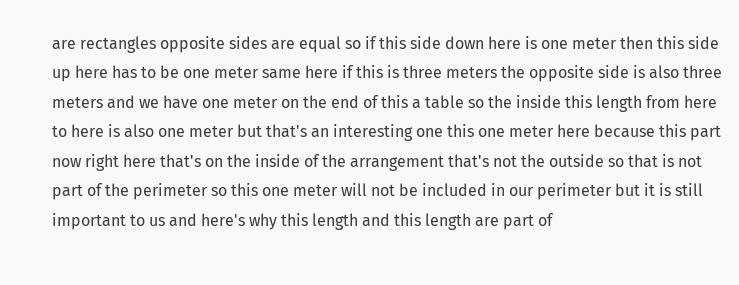are rectangles opposite sides are equal so if this side down here is one meter then this side up here has to be one meter same here if this is three meters the opposite side is also three meters and we have one meter on the end of this a table so the inside this length from here to here is also one meter but that's an interesting one this one meter here because this part now right here that's on the inside of the arrangement that's not the outside so that is not part of the perimeter so this one meter will not be included in our perimeter but it is still important to us and here's why this length and this length are part of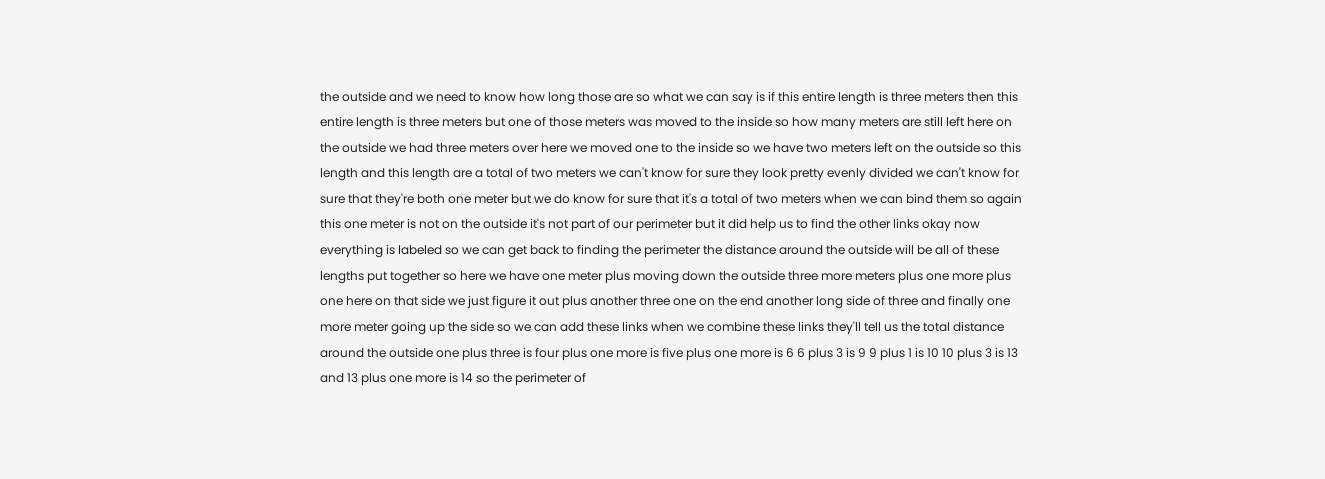the outside and we need to know how long those are so what we can say is if this entire length is three meters then this entire length is three meters but one of those meters was moved to the inside so how many meters are still left here on the outside we had three meters over here we moved one to the inside so we have two meters left on the outside so this length and this length are a total of two meters we can't know for sure they look pretty evenly divided we can't know for sure that they're both one meter but we do know for sure that it's a total of two meters when we can bind them so again this one meter is not on the outside it's not part of our perimeter but it did help us to find the other links okay now everything is labeled so we can get back to finding the perimeter the distance around the outside will be all of these lengths put together so here we have one meter plus moving down the outside three more meters plus one more plus one here on that side we just figure it out plus another three one on the end another long side of three and finally one more meter going up the side so we can add these links when we combine these links they'll tell us the total distance around the outside one plus three is four plus one more is five plus one more is 6 6 plus 3 is 9 9 plus 1 is 10 10 plus 3 is 13 and 13 plus one more is 14 so the perimeter of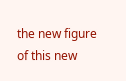the new figure of this new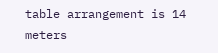table arrangement is 14 meters